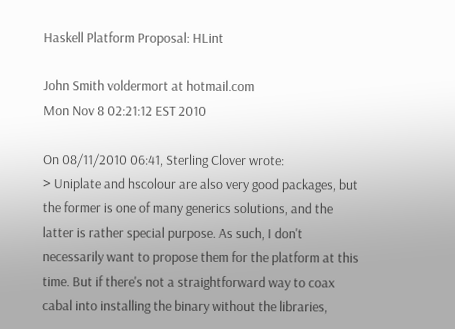Haskell Platform Proposal: HLint

John Smith voldermort at hotmail.com
Mon Nov 8 02:21:12 EST 2010

On 08/11/2010 06:41, Sterling Clover wrote:
> Uniplate and hscolour are also very good packages, but the former is one of many generics solutions, and the latter is rather special purpose. As such, I don't necessarily want to propose them for the platform at this time. But if there's not a straightforward way to coax cabal into installing the binary without the libraries,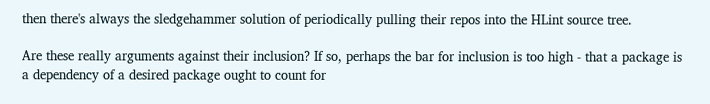then there's always the sledgehammer solution of periodically pulling their repos into the HLint source tree.

Are these really arguments against their inclusion? If so, perhaps the bar for inclusion is too high - that a package is
a dependency of a desired package ought to count for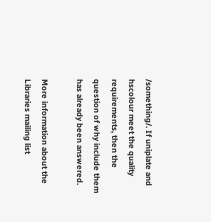/something/. If uniplate and hscolour meet the quality
requirements, then the question of why include them has already been answered.

More information about the Libraries mailing list